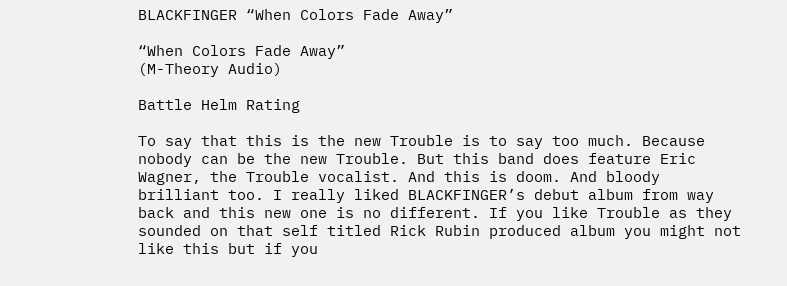BLACKFINGER “When Colors Fade Away”

“When Colors Fade Away”
(M-Theory Audio)

Battle Helm Rating

To say that this is the new Trouble is to say too much. Because nobody can be the new Trouble. But this band does feature Eric Wagner, the Trouble vocalist. And this is doom. And bloody brilliant too. I really liked BLACKFINGER’s debut album from way back and this new one is no different. If you like Trouble as they sounded on that self titled Rick Rubin produced album you might not like this but if you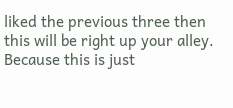liked the previous three then this will be right up your alley. Because this is just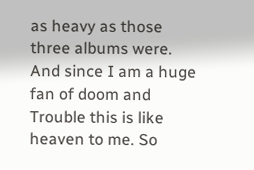as heavy as those three albums were. And since I am a huge fan of doom and Trouble this is like heaven to me. So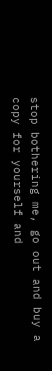stop bothering me, go out and buy a copy for yourself and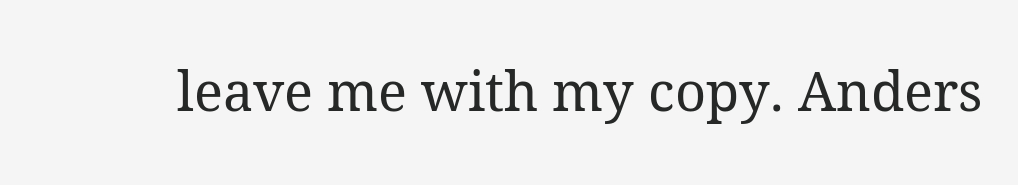leave me with my copy. Anders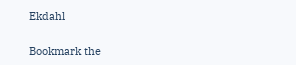Ekdahl

Bookmark the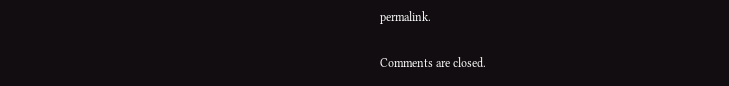permalink.

Comments are closed.